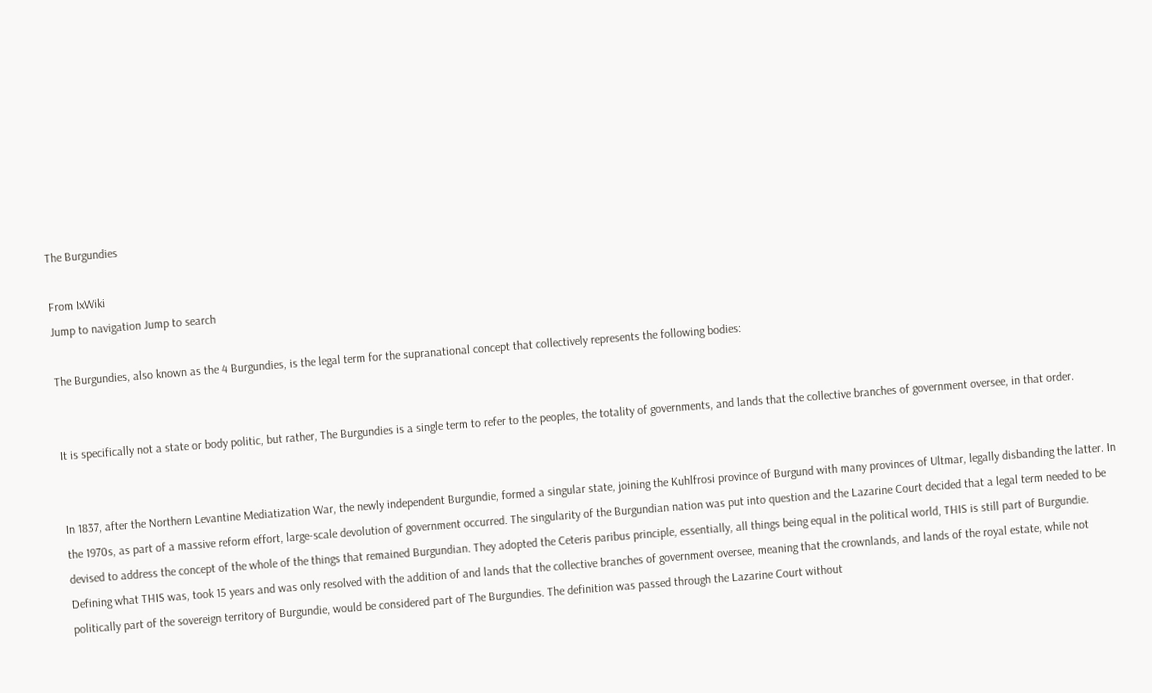The Burgundies

From IxWiki
Jump to navigation Jump to search

The Burgundies, also known as the 4 Burgundies, is the legal term for the supranational concept that collectively represents the following bodies:


It is specifically not a state or body politic, but rather, The Burgundies is a single term to refer to the peoples, the totality of governments, and lands that the collective branches of government oversee, in that order.


In 1837, after the Northern Levantine Mediatization War, the newly independent Burgundie, formed a singular state, joining the Kuhlfrosi province of Burgund with many provinces of Ultmar, legally disbanding the latter. In the 1970s, as part of a massive reform effort, large-scale devolution of government occurred. The singularity of the Burgundian nation was put into question and the Lazarine Court decided that a legal term needed to be devised to address the concept of the whole of the things that remained Burgundian. They adopted the Ceteris paribus principle, essentially, all things being equal in the political world, THIS is still part of Burgundie. Defining what THIS was, took 15 years and was only resolved with the addition of and lands that the collective branches of government oversee, meaning that the crownlands, and lands of the royal estate, while not politically part of the sovereign territory of Burgundie, would be considered part of The Burgundies. The definition was passed through the Lazarine Court without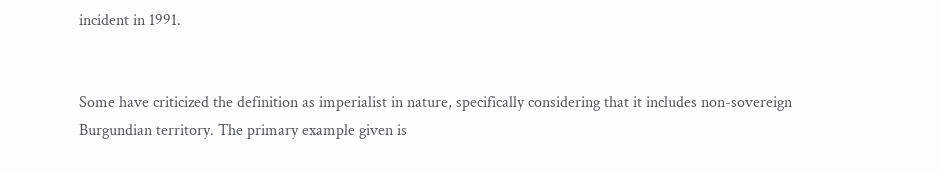incident in 1991.


Some have criticized the definition as imperialist in nature, specifically considering that it includes non-sovereign Burgundian territory. The primary example given is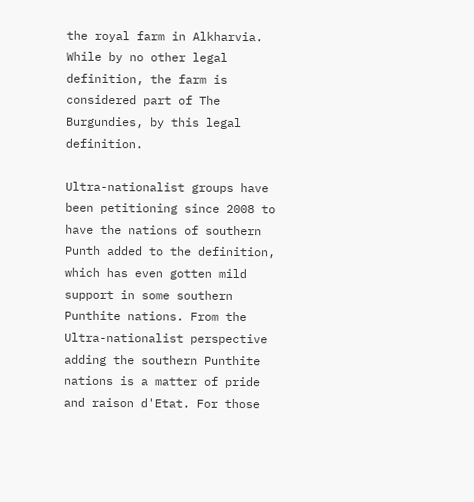the royal farm in Alkharvia. While by no other legal definition, the farm is considered part of The Burgundies, by this legal definition.

Ultra-nationalist groups have been petitioning since 2008 to have the nations of southern Punth added to the definition, which has even gotten mild support in some southern Punthite nations. From the Ultra-nationalist perspective adding the southern Punthite nations is a matter of pride and raison d'Etat. For those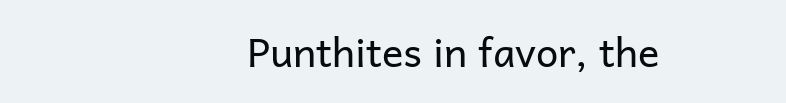Punthites in favor, the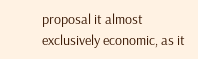proposal it almost exclusively economic, as it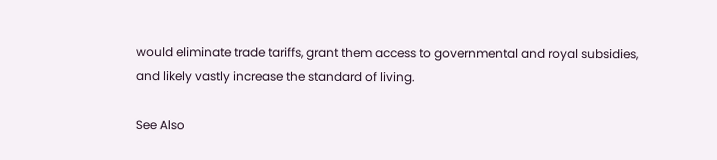would eliminate trade tariffs, grant them access to governmental and royal subsidies, and likely vastly increase the standard of living.

See Also